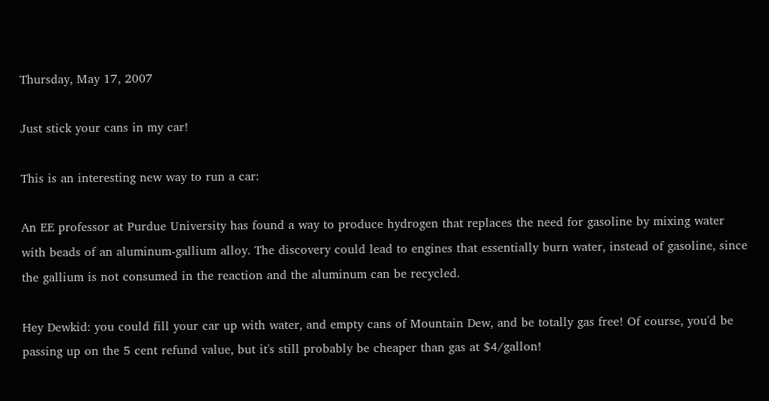Thursday, May 17, 2007

Just stick your cans in my car!

This is an interesting new way to run a car:

An EE professor at Purdue University has found a way to produce hydrogen that replaces the need for gasoline by mixing water with beads of an aluminum-gallium alloy. The discovery could lead to engines that essentially burn water, instead of gasoline, since the gallium is not consumed in the reaction and the aluminum can be recycled.

Hey Dewkid: you could fill your car up with water, and empty cans of Mountain Dew, and be totally gas free! Of course, you'd be passing up on the 5 cent refund value, but it's still probably be cheaper than gas at $4/gallon!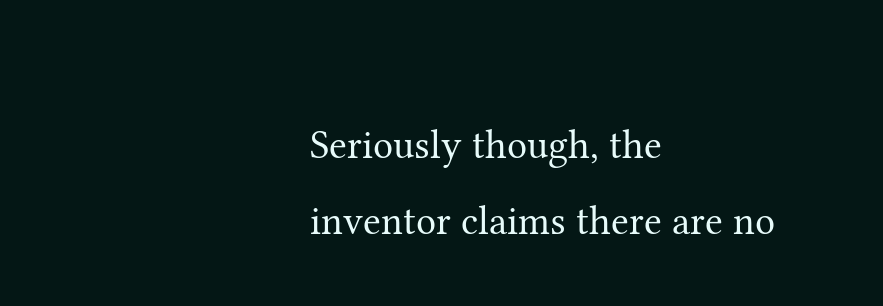Seriously though, the inventor claims there are no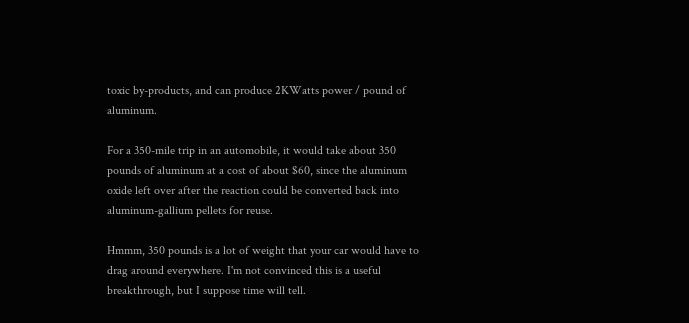toxic by-products, and can produce 2KWatts power / pound of aluminum.

For a 350-mile trip in an automobile, it would take about 350 pounds of aluminum at a cost of about $60, since the aluminum oxide left over after the reaction could be converted back into aluminum-gallium pellets for reuse.

Hmmm, 350 pounds is a lot of weight that your car would have to drag around everywhere. I'm not convinced this is a useful breakthrough, but I suppose time will tell.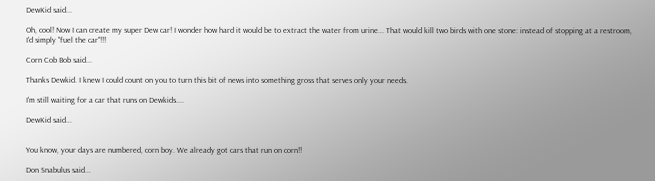DewKid said...

Oh, cool! Now I can create my super Dew car! I wonder how hard it would be to extract the water from urine... That would kill two birds with one stone: instead of stopping at a restroom, I'd simply "fuel the car"!!!

Corn Cob Bob said...

Thanks Dewkid. I knew I could count on you to turn this bit of news into something gross that serves only your needs.

I'm still waiting for a car that runs on Dewkids....

DewKid said...


You know, your days are numbered, corn boy. We already got cars that run on corn!!

Don Snabulus said...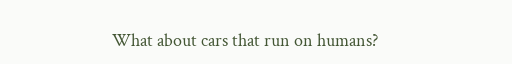What about cars that run on humans?